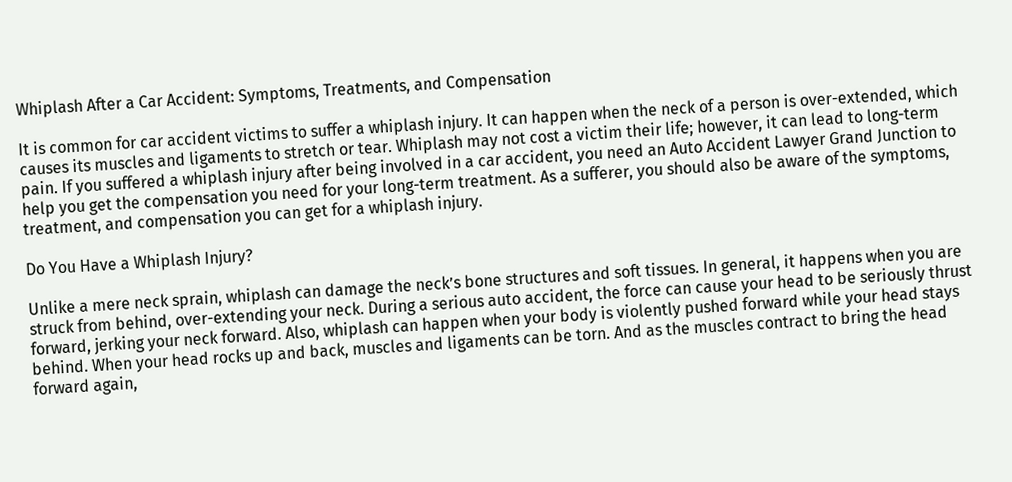Whiplash After a Car Accident: Symptoms, Treatments, and Compensation

It is common for car accident victims to suffer a whiplash injury. It can happen when the neck of a person is over-extended, which causes its muscles and ligaments to stretch or tear. Whiplash may not cost a victim their life; however, it can lead to long-term pain. If you suffered a whiplash injury after being involved in a car accident, you need an Auto Accident Lawyer Grand Junction to help you get the compensation you need for your long-term treatment. As a sufferer, you should also be aware of the symptoms, treatment, and compensation you can get for a whiplash injury.

Do You Have a Whiplash Injury?

Unlike a mere neck sprain, whiplash can damage the neck’s bone structures and soft tissues. In general, it happens when you are struck from behind, over-extending your neck. During a serious auto accident, the force can cause your head to be seriously thrust forward, jerking your neck forward. Also, whiplash can happen when your body is violently pushed forward while your head stays behind. When your head rocks up and back, muscles and ligaments can be torn. And as the muscles contract to bring the head forward again,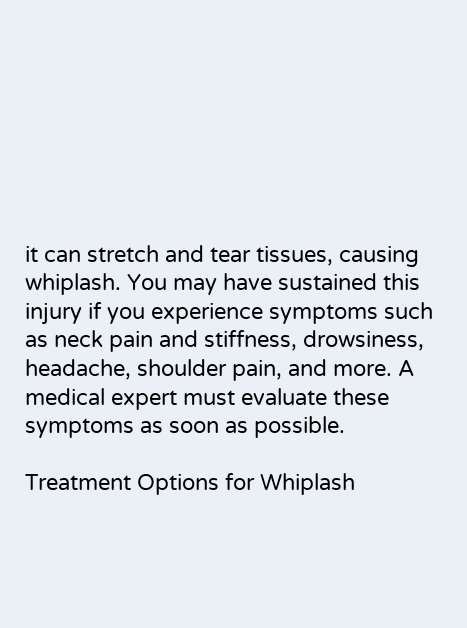it can stretch and tear tissues, causing whiplash. You may have sustained this injury if you experience symptoms such as neck pain and stiffness, drowsiness, headache, shoulder pain, and more. A medical expert must evaluate these symptoms as soon as possible.

Treatment Options for Whiplash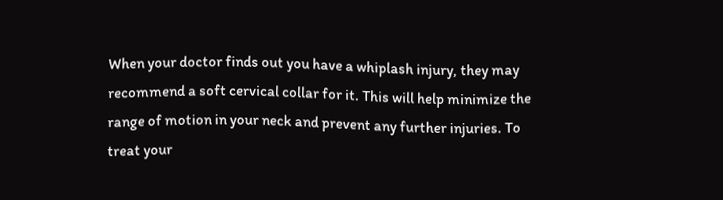When your doctor finds out you have a whiplash injury, they may recommend a soft cervical collar for it. This will help minimize the range of motion in your neck and prevent any further injuries. To treat your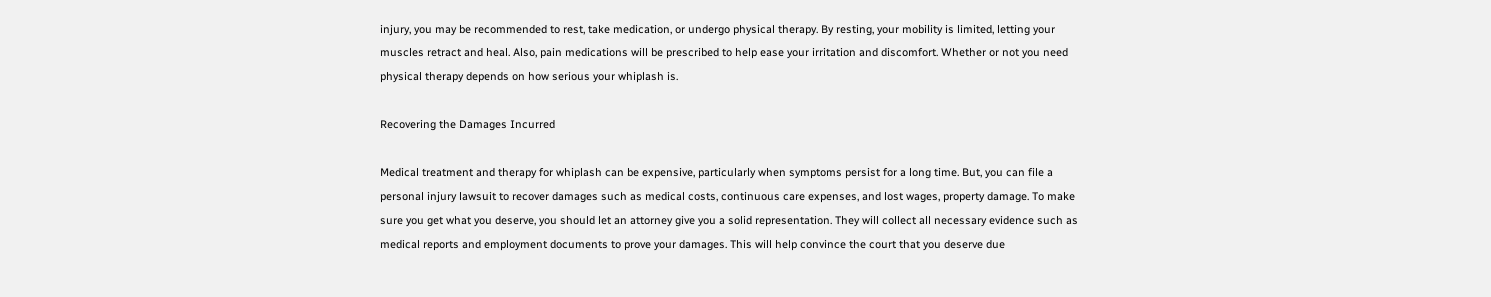injury, you may be recommended to rest, take medication, or undergo physical therapy. By resting, your mobility is limited, letting your muscles retract and heal. Also, pain medications will be prescribed to help ease your irritation and discomfort. Whether or not you need physical therapy depends on how serious your whiplash is.

Recovering the Damages Incurred

Medical treatment and therapy for whiplash can be expensive, particularly when symptoms persist for a long time. But, you can file a personal injury lawsuit to recover damages such as medical costs, continuous care expenses, and lost wages, property damage. To make sure you get what you deserve, you should let an attorney give you a solid representation. They will collect all necessary evidence such as medical reports and employment documents to prove your damages. This will help convince the court that you deserve due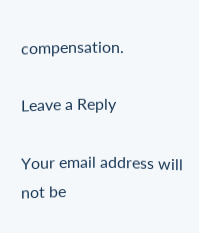compensation.

Leave a Reply

Your email address will not be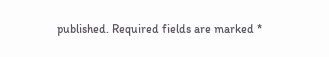published. Required fields are marked *